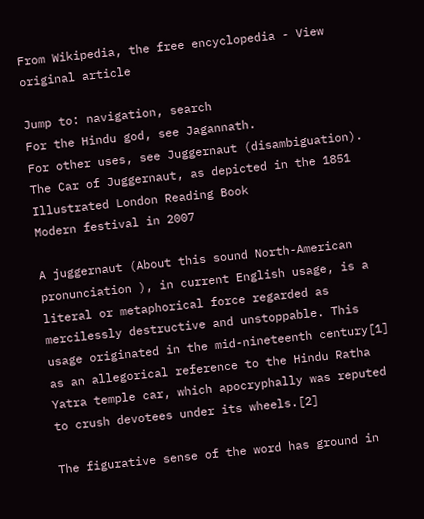From Wikipedia, the free encyclopedia - View original article

Jump to: navigation, search
For the Hindu god, see Jagannath.
For other uses, see Juggernaut (disambiguation).
The Car of Juggernaut, as depicted in the 1851 Illustrated London Reading Book
Modern festival in 2007

A juggernaut (About this sound North-American pronunciation ), in current English usage, is a literal or metaphorical force regarded as mercilessly destructive and unstoppable. This usage originated in the mid-nineteenth century[1] as an allegorical reference to the Hindu Ratha Yatra temple car, which apocryphally was reputed to crush devotees under its wheels.[2]

The figurative sense of the word has ground in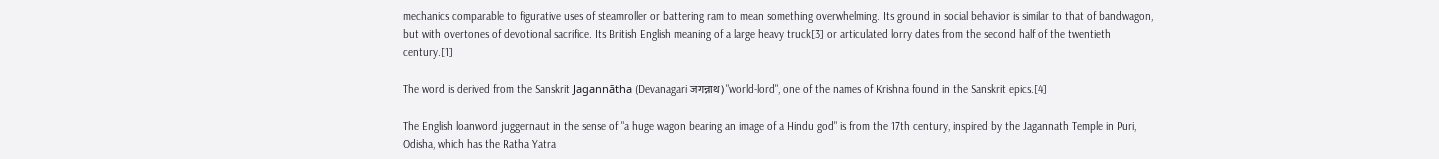mechanics comparable to figurative uses of steamroller or battering ram to mean something overwhelming. Its ground in social behavior is similar to that of bandwagon, but with overtones of devotional sacrifice. Its British English meaning of a large heavy truck[3] or articulated lorry dates from the second half of the twentieth century.[1]

The word is derived from the Sanskrit Jagannātha (Devanagari जगन्नाथ) "world-lord", one of the names of Krishna found in the Sanskrit epics.[4]

The English loanword juggernaut in the sense of "a huge wagon bearing an image of a Hindu god" is from the 17th century, inspired by the Jagannath Temple in Puri, Odisha, which has the Ratha Yatra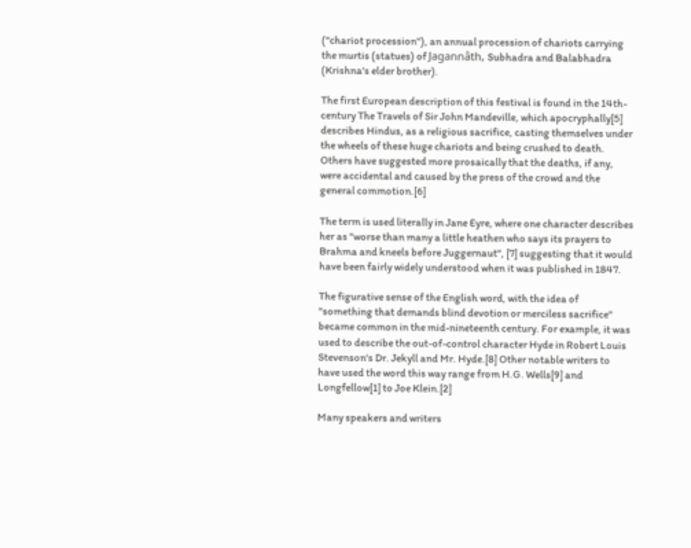("chariot procession"), an annual procession of chariots carrying the murtis (statues) of Jagannâth, Subhadra and Balabhadra (Krishna's elder brother).

The first European description of this festival is found in the 14th-century The Travels of Sir John Mandeville, which apocryphally[5] describes Hindus, as a religious sacrifice, casting themselves under the wheels of these huge chariots and being crushed to death. Others have suggested more prosaically that the deaths, if any, were accidental and caused by the press of the crowd and the general commotion.[6]

The term is used literally in Jane Eyre, where one character describes her as "worse than many a little heathen who says its prayers to Brahma and kneels before Juggernaut", [7] suggesting that it would have been fairly widely understood when it was published in 1847.

The figurative sense of the English word, with the idea of "something that demands blind devotion or merciless sacrifice" became common in the mid-nineteenth century. For example, it was used to describe the out-of-control character Hyde in Robert Louis Stevenson's Dr. Jekyll and Mr. Hyde.[8] Other notable writers to have used the word this way range from H.G. Wells[9] and Longfellow[1] to Joe Klein.[2]

Many speakers and writers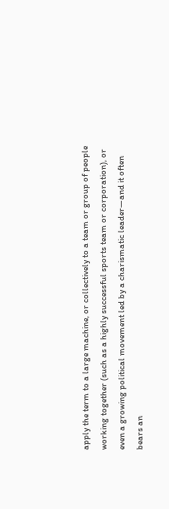apply the term to a large machine, or collectively to a team or group of people working together (such as a highly successful sports team or corporation), or even a growing political movement led by a charismatic leader—and it often bears an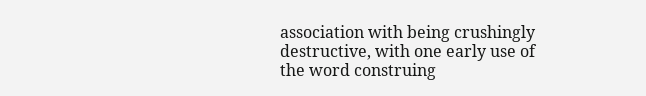association with being crushingly destructive, with one early use of the word construing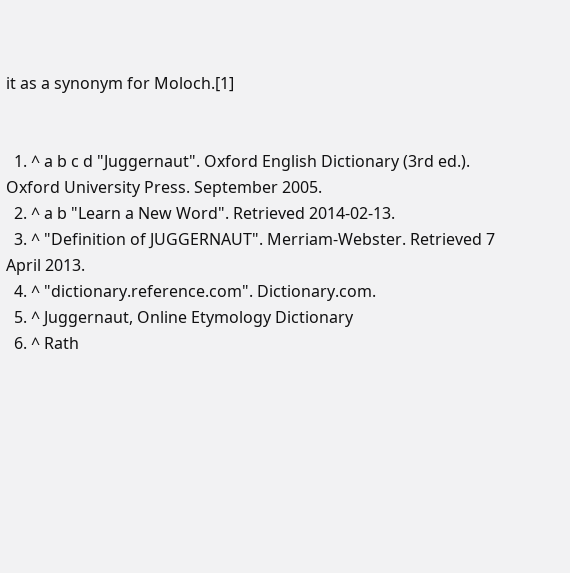it as a synonym for Moloch.[1]


  1. ^ a b c d "Juggernaut". Oxford English Dictionary (3rd ed.). Oxford University Press. September 2005.
  2. ^ a b "Learn a New Word". Retrieved 2014-02-13.
  3. ^ "Definition of JUGGERNAUT". Merriam-Webster. Retrieved 7 April 2013.
  4. ^ "dictionary.reference.com". Dictionary.com.
  5. ^ Juggernaut, Online Etymology Dictionary
  6. ^ Rath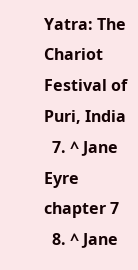Yatra: The Chariot Festival of Puri, India
  7. ^ Jane Eyre chapter 7
  8. ^ Jane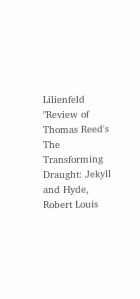Lilienfeld "Review of Thomas Reed's The Transforming Draught: Jekyll and Hyde, Robert Louis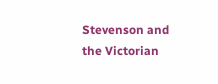Stevenson and the Victorian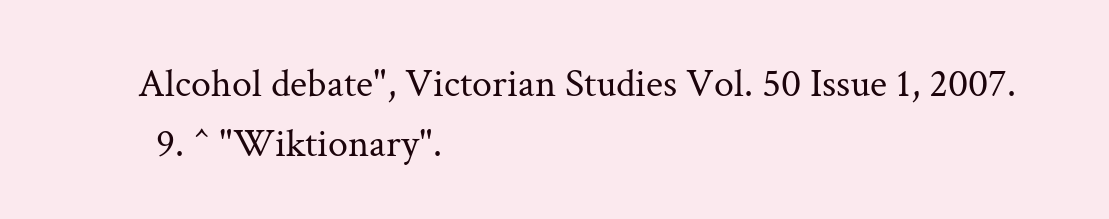Alcohol debate", Victorian Studies Vol. 50 Issue 1, 2007.
  9. ^ "Wiktionary".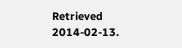Retrieved 2014-02-13.